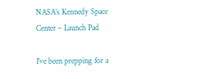NASA’s Kennedy Space Center – Launch Pad

I’ve been prepping for a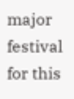major festival for this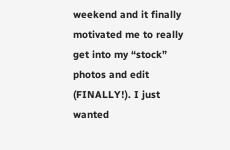weekend and it finally motivated me to really get into my “stock” photos and edit (FINALLY!). I just wanted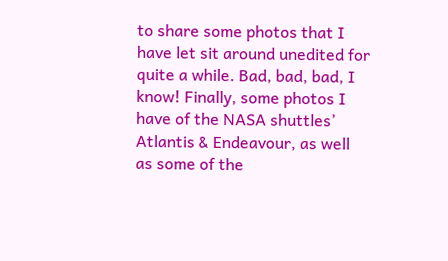to share some photos that I have let sit around unedited for quite a while. Bad, bad, bad, I know! Finally, some photos I have of the NASA shuttles’ Atlantis & Endeavour, as well as some of the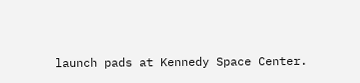launch pads at Kennedy Space Center.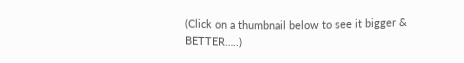(Click on a thumbnail below to see it bigger & BETTER…..)